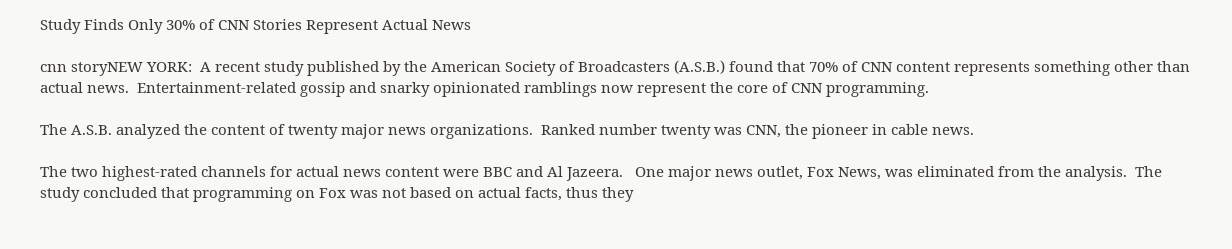Study Finds Only 30% of CNN Stories Represent Actual News

cnn storyNEW YORK:  A recent study published by the American Society of Broadcasters (A.S.B.) found that 70% of CNN content represents something other than actual news.  Entertainment-related gossip and snarky opinionated ramblings now represent the core of CNN programming.

The A.S.B. analyzed the content of twenty major news organizations.  Ranked number twenty was CNN, the pioneer in cable news.

The two highest-rated channels for actual news content were BBC and Al Jazeera.   One major news outlet, Fox News, was eliminated from the analysis.  The study concluded that programming on Fox was not based on actual facts, thus they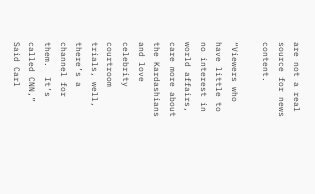are not a real source for news content.

“Viewers who have little to no interest in world affairs, care more about the Kardashians and love celebrity courtroom trials, well, there’s a channel for them.  It’s called CNN,” Said Carl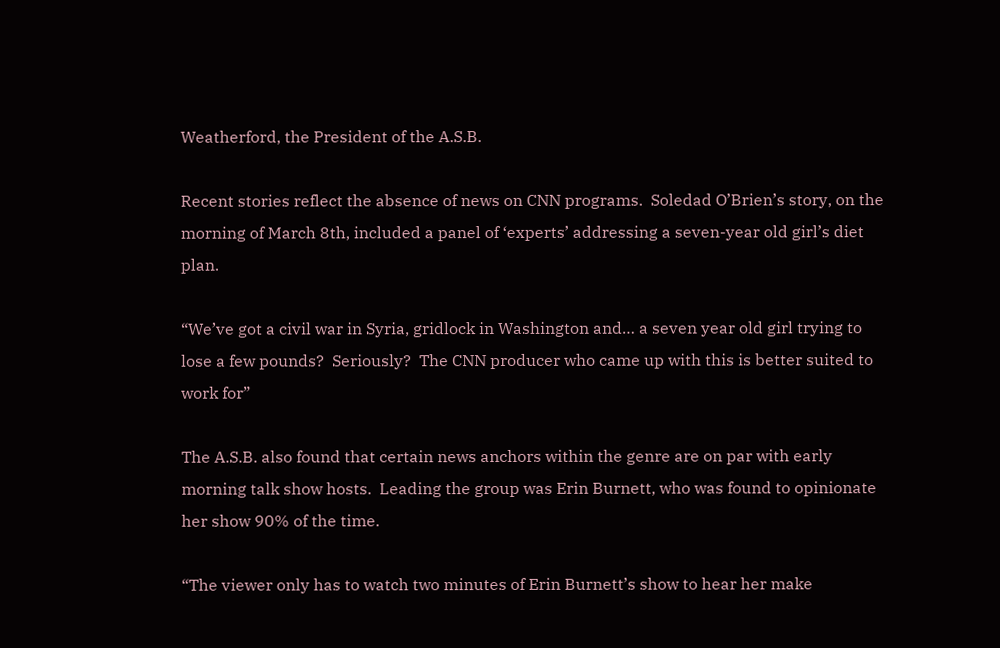Weatherford, the President of the A.S.B.

Recent stories reflect the absence of news on CNN programs.  Soledad O’Brien’s story, on the morning of March 8th, included a panel of ‘experts’ addressing a seven-year old girl’s diet plan.

“We’ve got a civil war in Syria, gridlock in Washington and… a seven year old girl trying to lose a few pounds?  Seriously?  The CNN producer who came up with this is better suited to work for”

The A.S.B. also found that certain news anchors within the genre are on par with early morning talk show hosts.  Leading the group was Erin Burnett, who was found to opinionate her show 90% of the time.

“The viewer only has to watch two minutes of Erin Burnett’s show to hear her make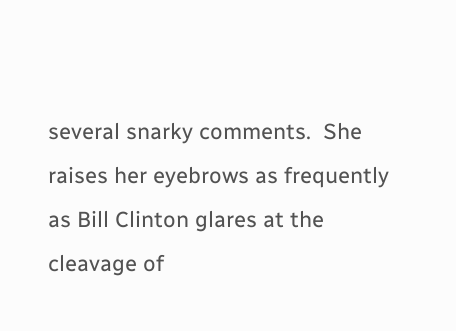several snarky comments.  She raises her eyebrows as frequently as Bill Clinton glares at the cleavage of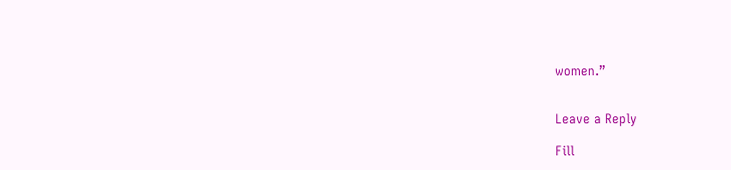women.”


Leave a Reply

Fill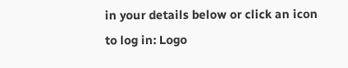in your details below or click an icon to log in: Logo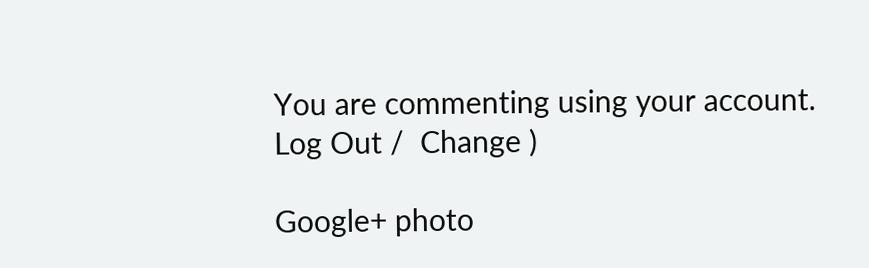You are commenting using your account. Log Out /  Change )

Google+ photo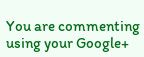You are commenting using your Google+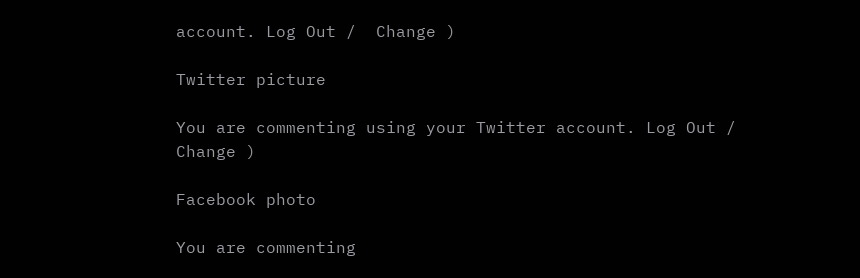account. Log Out /  Change )

Twitter picture

You are commenting using your Twitter account. Log Out /  Change )

Facebook photo

You are commenting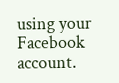using your Facebook account.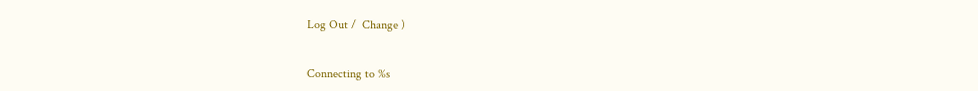Log Out /  Change )


Connecting to %s